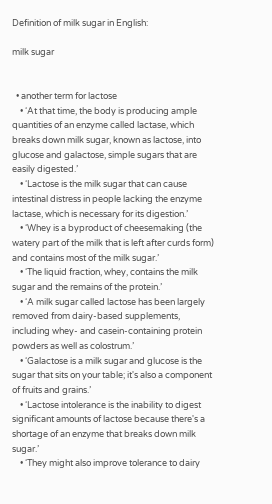Definition of milk sugar in English:

milk sugar


  • another term for lactose
    • ‘At that time, the body is producing ample quantities of an enzyme called lactase, which breaks down milk sugar, known as lactose, into glucose and galactose, simple sugars that are easily digested.’
    • ‘Lactose is the milk sugar that can cause intestinal distress in people lacking the enzyme lactase, which is necessary for its digestion.’
    • ‘Whey is a byproduct of cheesemaking (the watery part of the milk that is left after curds form) and contains most of the milk sugar.’
    • ‘The liquid fraction, whey, contains the milk sugar and the remains of the protein.’
    • ‘A milk sugar called lactose has been largely removed from dairy-based supplements, including whey- and casein-containing protein powders as well as colostrum.’
    • ‘Galactose is a milk sugar and glucose is the sugar that sits on your table; it's also a component of fruits and grains.’
    • ‘Lactose intolerance is the inability to digest significant amounts of lactose because there's a shortage of an enzyme that breaks down milk sugar.’
    • ‘They might also improve tolerance to dairy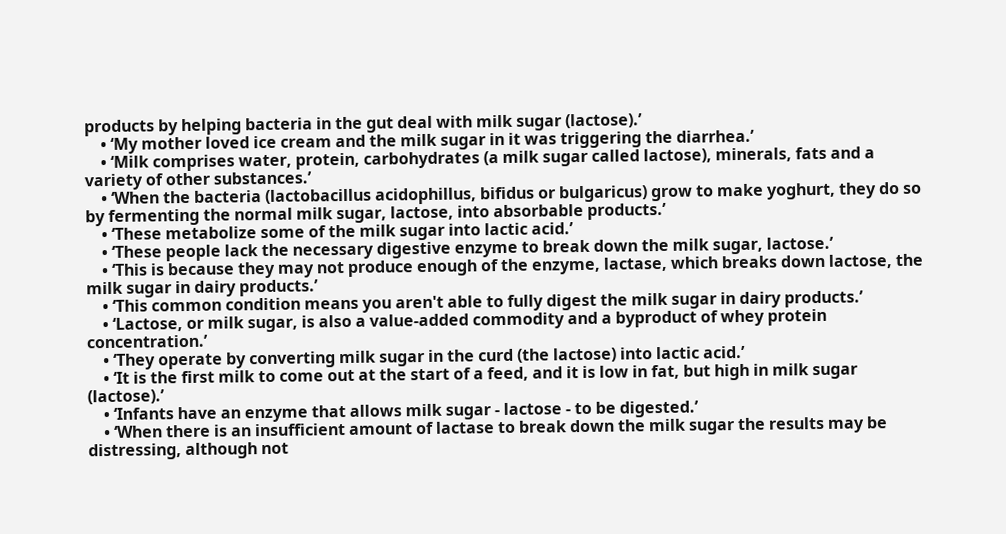products by helping bacteria in the gut deal with milk sugar (lactose).’
    • ‘My mother loved ice cream and the milk sugar in it was triggering the diarrhea.’
    • ‘Milk comprises water, protein, carbohydrates (a milk sugar called lactose), minerals, fats and a variety of other substances.’
    • ‘When the bacteria (lactobacillus acidophillus, bifidus or bulgaricus) grow to make yoghurt, they do so by fermenting the normal milk sugar, lactose, into absorbable products.’
    • ‘These metabolize some of the milk sugar into lactic acid.’
    • ‘These people lack the necessary digestive enzyme to break down the milk sugar, lactose.’
    • ‘This is because they may not produce enough of the enzyme, lactase, which breaks down lactose, the milk sugar in dairy products.’
    • ‘This common condition means you aren't able to fully digest the milk sugar in dairy products.’
    • ‘Lactose, or milk sugar, is also a value-added commodity and a byproduct of whey protein concentration.’
    • ‘They operate by converting milk sugar in the curd (the lactose) into lactic acid.’
    • ‘It is the first milk to come out at the start of a feed, and it is low in fat, but high in milk sugar (lactose).’
    • ‘Infants have an enzyme that allows milk sugar - lactose - to be digested.’
    • ‘When there is an insufficient amount of lactase to break down the milk sugar the results may be distressing, although not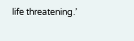life threatening.’